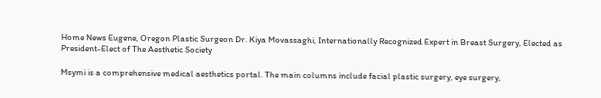Home News Eugene, Oregon Plastic Surgeon Dr. Kiya Movassaghi, Internationally Recognized Expert in Breast Surgery, Elected as President-Elect of The Aesthetic Society

Msymi is a comprehensive medical aesthetics portal. The main columns include facial plastic surgery, eye surgery,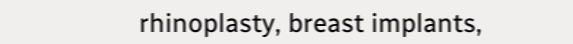rhinoplasty, breast implants,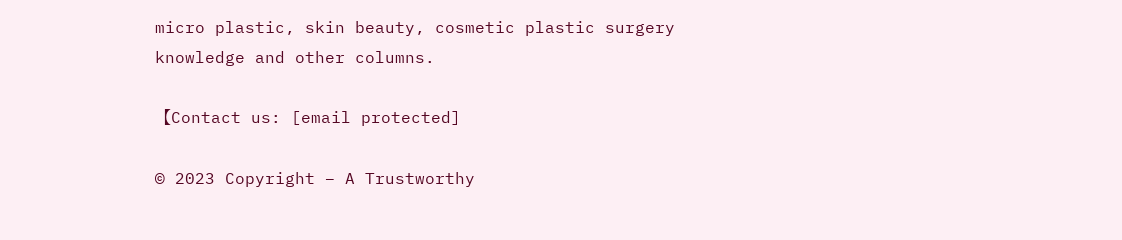micro plastic, skin beauty, cosmetic plastic surgery knowledge and other columns.

【Contact us: [email protected]

© 2023 Copyright – A Trustworthy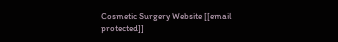Cosmetic Surgery Website [[email protected]]